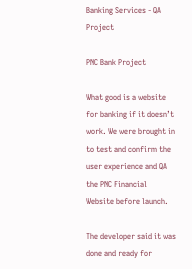Banking Services - QA Project

PNC Bank Project

What good is a website for banking if it doesn’t work. We were brought in to test and confirm the user experience and QA the PNC Financial Website before launch.

The developer said it was done and ready for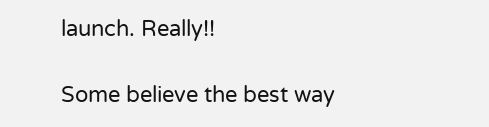launch. Really!!

Some believe the best way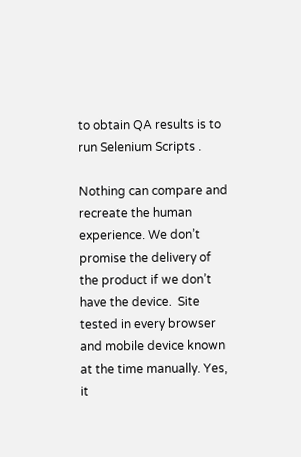to obtain QA results is to run Selenium Scripts .

Nothing can compare and recreate the human experience. We don’t promise the delivery of the product if we don’t have the device.  Site tested in every browser and mobile device known at the time manually. Yes, it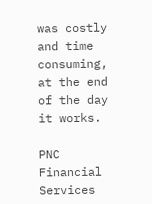was costly and time consuming, at the end of the day it works.

PNC Financial Services